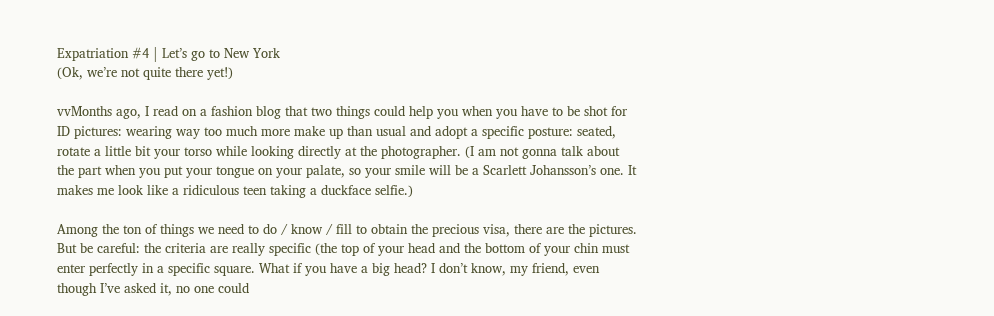Expatriation #4 | Let’s go to New York
(Ok, we’re not quite there yet!)

vvMonths ago, I read on a fashion blog that two things could help you when you have to be shot for ID pictures: wearing way too much more make up than usual and adopt a specific posture: seated, rotate a little bit your torso while looking directly at the photographer. (I am not gonna talk about the part when you put your tongue on your palate, so your smile will be a Scarlett Johansson’s one. It makes me look like a ridiculous teen taking a duckface selfie.)

Among the ton of things we need to do / know / fill to obtain the precious visa, there are the pictures. But be careful: the criteria are really specific (the top of your head and the bottom of your chin must enter perfectly in a specific square. What if you have a big head? I don’t know, my friend, even though I’ve asked it, no one could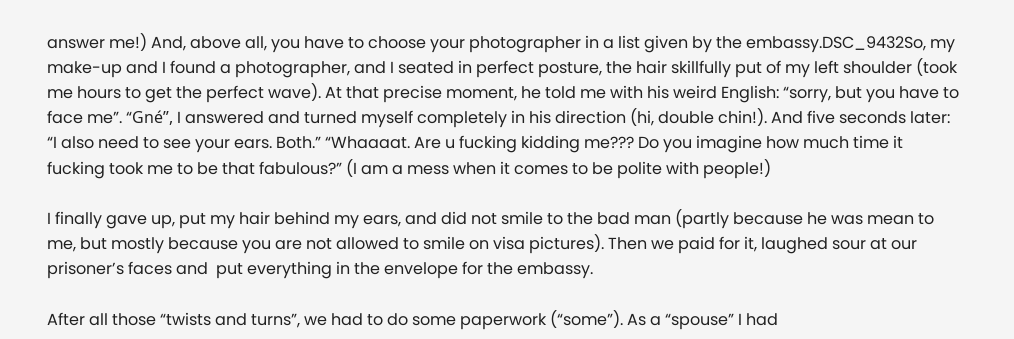answer me!) And, above all, you have to choose your photographer in a list given by the embassy.DSC_9432So, my make-up and I found a photographer, and I seated in perfect posture, the hair skillfully put of my left shoulder (took me hours to get the perfect wave). At that precise moment, he told me with his weird English: “sorry, but you have to face me”. “Gné”, I answered and turned myself completely in his direction (hi, double chin!). And five seconds later: “I also need to see your ears. Both.” “Whaaaat. Are u fucking kidding me??? Do you imagine how much time it fucking took me to be that fabulous?” (I am a mess when it comes to be polite with people!)

I finally gave up, put my hair behind my ears, and did not smile to the bad man (partly because he was mean to me, but mostly because you are not allowed to smile on visa pictures). Then we paid for it, laughed sour at our prisoner’s faces and  put everything in the envelope for the embassy.

After all those “twists and turns”, we had to do some paperwork (“some”). As a “spouse” I had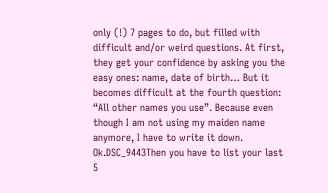only (!) 7 pages to do, but filled with difficult and/or weird questions. At first, they get your confidence by asking you the easy ones: name, date of birth… But it becomes difficult at the fourth question: “All other names you use”. Because even though I am not using my maiden name anymore, I have to write it down. Ok.DSC_9443Then you have to list your last 5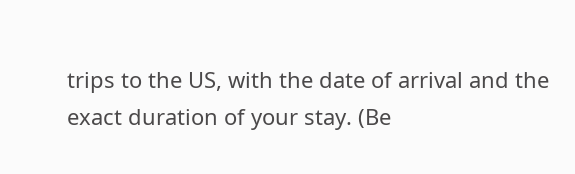trips to the US, with the date of arrival and the exact duration of your stay. (Be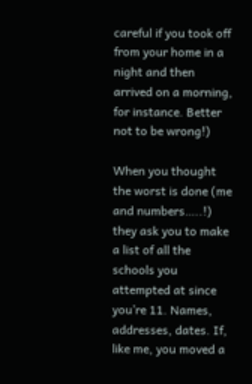careful if you took off from your home in a night and then arrived on a morning, for instance. Better not to be wrong!)

When you thought the worst is done (me and numbers…..!) they ask you to make a list of all the schools you attempted at since you’re 11. Names, addresses, dates. If, like me, you moved a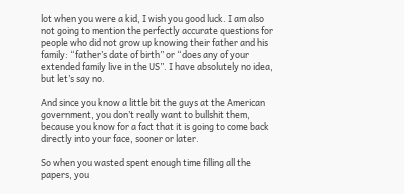lot when you were a kid, I wish you good luck. I am also not going to mention the perfectly accurate questions for people who did not grow up knowing their father and his family: “father’s date of birth” or “does any of your extended family live in the US”. I have absolutely no idea, but let’s say no.

And since you know a little bit the guys at the American government, you don’t really want to bullshit them, because you know for a fact that it is going to come back directly into your face, sooner or later.

So when you wasted spent enough time filling all the papers, you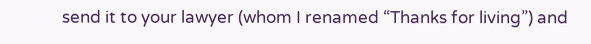send it to your lawyer (whom I renamed “Thanks for living”) and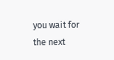you wait for the next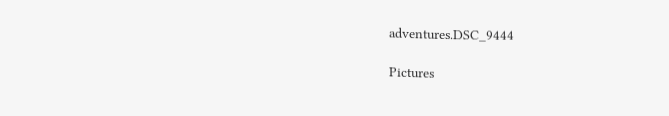adventures.DSC_9444

Pictures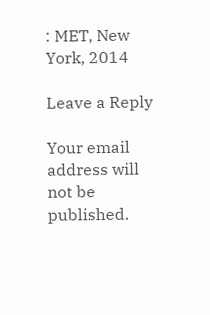: MET, New York, 2014

Leave a Reply

Your email address will not be published.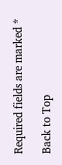Required fields are marked *

Back to Top